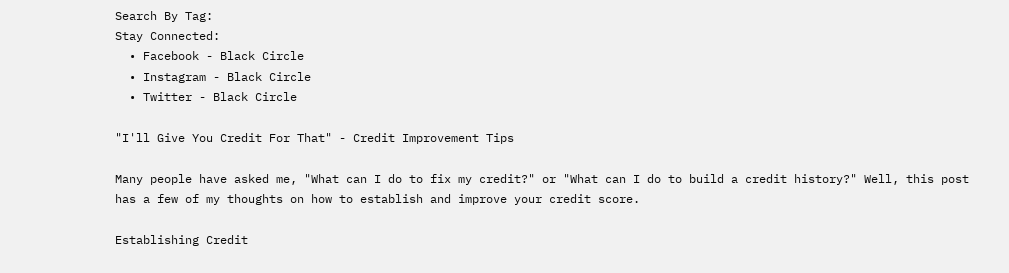Search By Tag:
Stay Connected:
  • Facebook - Black Circle
  • Instagram - Black Circle
  • Twitter - Black Circle

"I'll Give You Credit For That" - Credit Improvement Tips

Many people have asked me, "What can I do to fix my credit?" or "What can I do to build a credit history?" Well, this post has a few of my thoughts on how to establish and improve your credit score.

Establishing Credit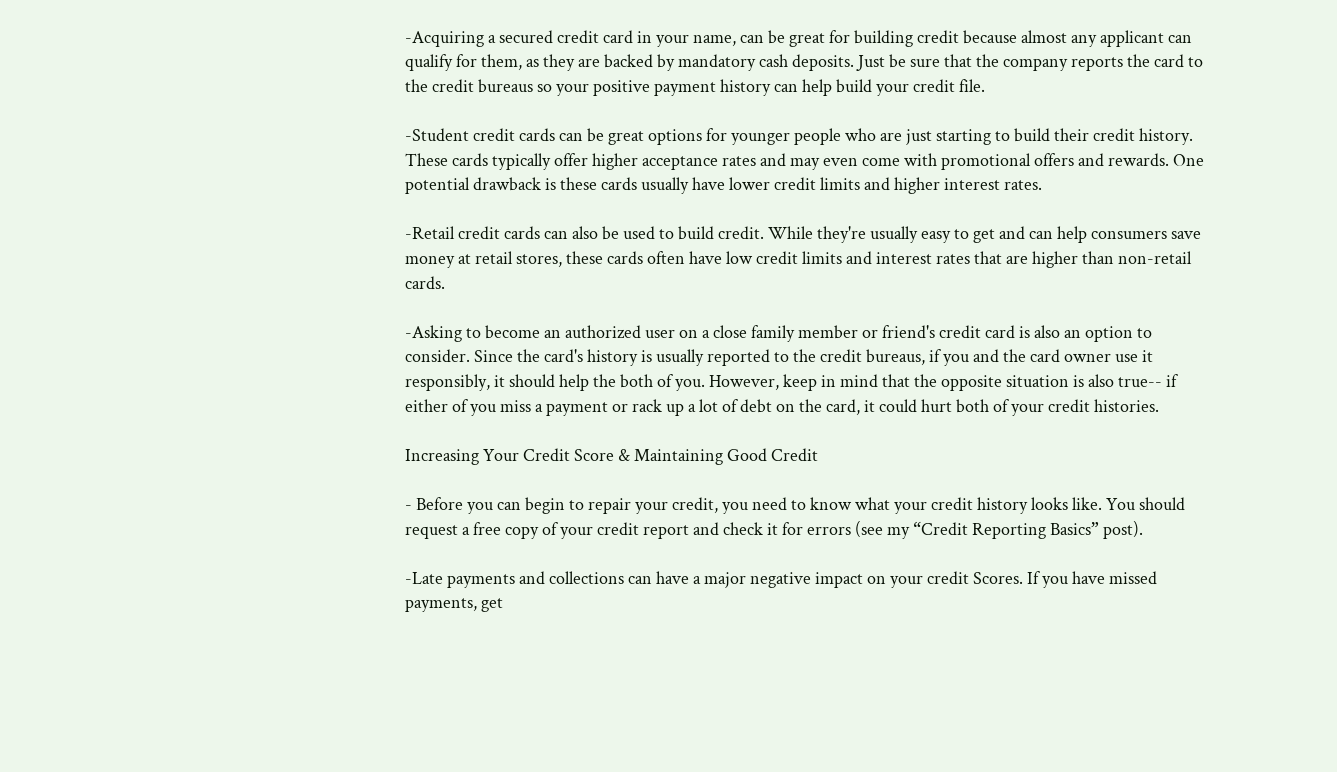-Acquiring a secured credit card in your name, can be great for building credit because almost any applicant can qualify for them, as they are backed by mandatory cash deposits. Just be sure that the company reports the card to the credit bureaus so your positive payment history can help build your credit file.

-Student credit cards can be great options for younger people who are just starting to build their credit history. These cards typically offer higher acceptance rates and may even come with promotional offers and rewards. One potential drawback is these cards usually have lower credit limits and higher interest rates.

-Retail credit cards can also be used to build credit. While they're usually easy to get and can help consumers save money at retail stores, these cards often have low credit limits and interest rates that are higher than non-retail cards.

-Asking to become an authorized user on a close family member or friend's credit card is also an option to consider. Since the card's history is usually reported to the credit bureaus, if you and the card owner use it responsibly, it should help the both of you. However, keep in mind that the opposite situation is also true-- if either of you miss a payment or rack up a lot of debt on the card, it could hurt both of your credit histories.

Increasing Your Credit Score & Maintaining Good Credit

- Before you can begin to repair your credit, you need to know what your credit history looks like. You should request a free copy of your credit report and check it for errors (see my “Credit Reporting Basics” post).

-Late payments and collections can have a major negative impact on your credit Scores. If you have missed payments, get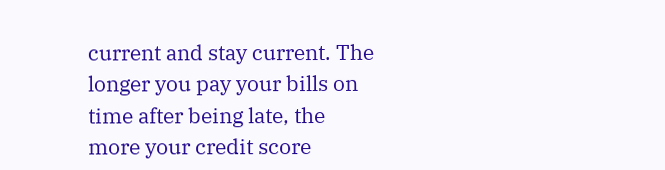current and stay current. The longer you pay your bills on time after being late, the more your credit score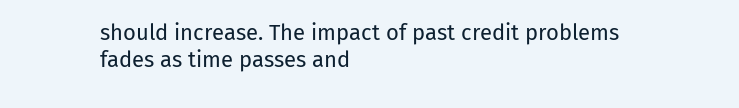should increase. The impact of past credit problems fades as time passes and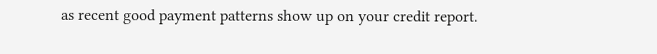as recent good payment patterns show up on your credit report.